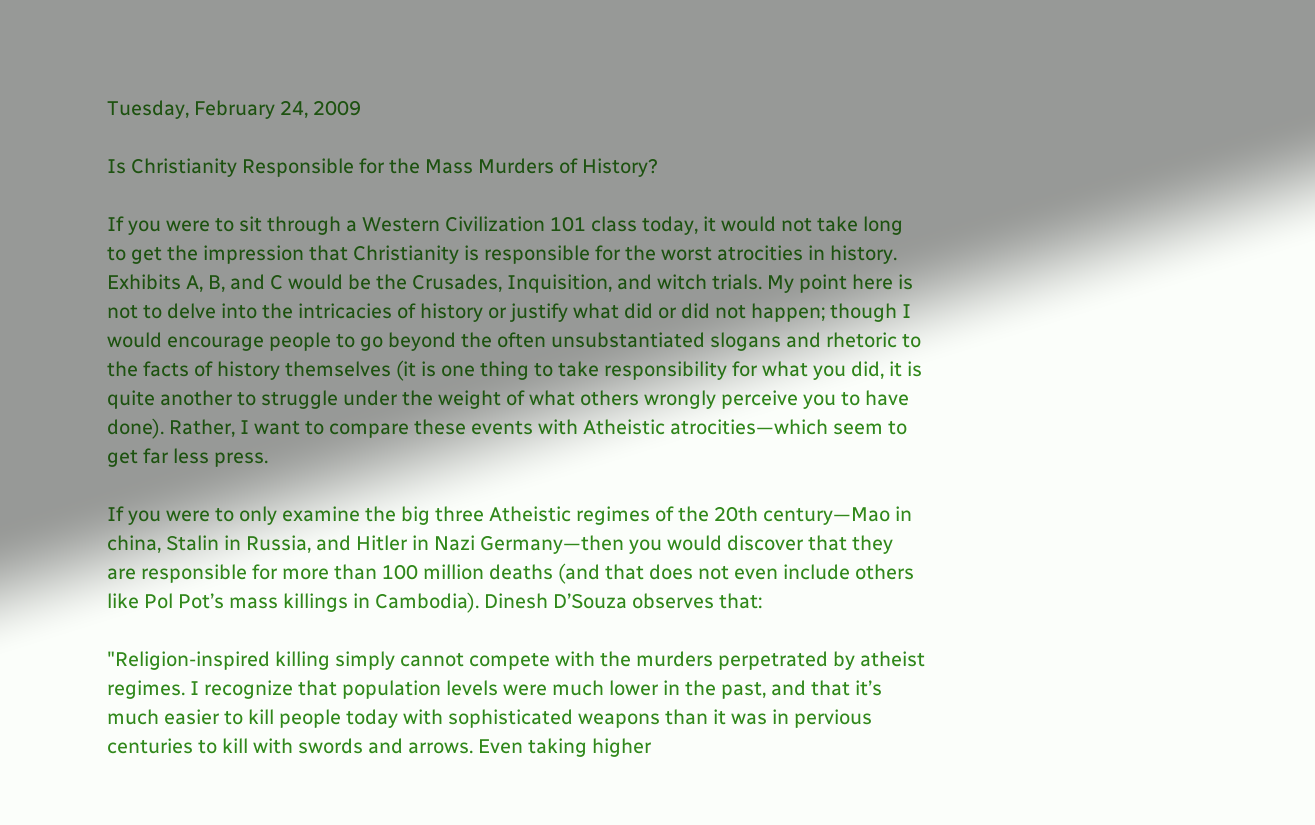Tuesday, February 24, 2009

Is Christianity Responsible for the Mass Murders of History?

If you were to sit through a Western Civilization 101 class today, it would not take long to get the impression that Christianity is responsible for the worst atrocities in history. Exhibits A, B, and C would be the Crusades, Inquisition, and witch trials. My point here is not to delve into the intricacies of history or justify what did or did not happen; though I would encourage people to go beyond the often unsubstantiated slogans and rhetoric to the facts of history themselves (it is one thing to take responsibility for what you did, it is quite another to struggle under the weight of what others wrongly perceive you to have done). Rather, I want to compare these events with Atheistic atrocities—which seem to get far less press.

If you were to only examine the big three Atheistic regimes of the 20th century—Mao in china, Stalin in Russia, and Hitler in Nazi Germany—then you would discover that they are responsible for more than 100 million deaths (and that does not even include others like Pol Pot’s mass killings in Cambodia). Dinesh D’Souza observes that:

"Religion-inspired killing simply cannot compete with the murders perpetrated by atheist regimes. I recognize that population levels were much lower in the past, and that it’s much easier to kill people today with sophisticated weapons than it was in pervious centuries to kill with swords and arrows. Even taking higher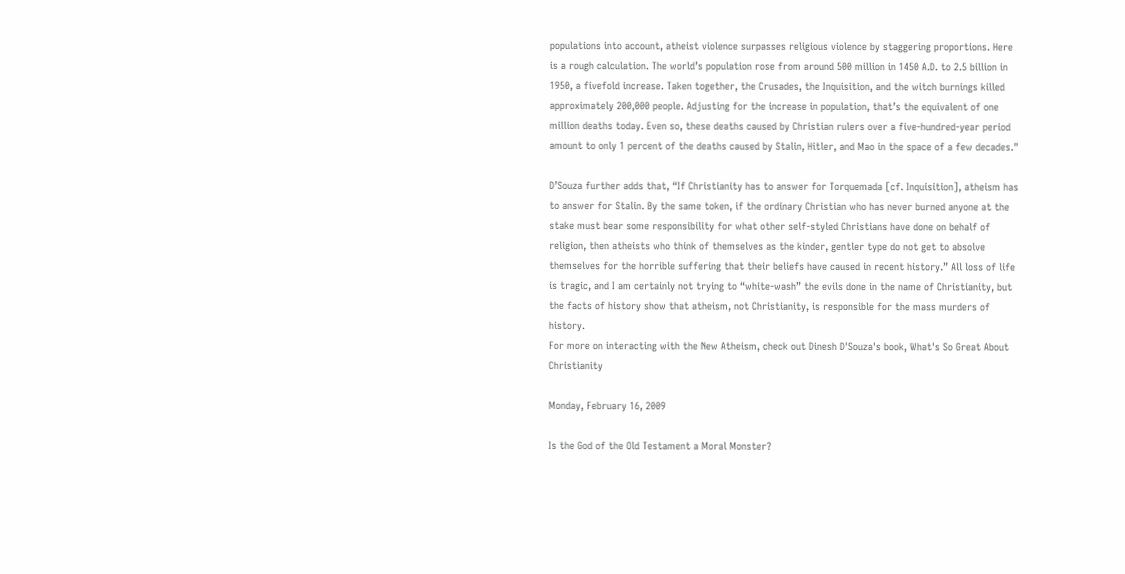populations into account, atheist violence surpasses religious violence by staggering proportions. Here is a rough calculation. The world’s population rose from around 500 million in 1450 A.D. to 2.5 billion in 1950, a fivefold increase. Taken together, the Crusades, the Inquisition, and the witch burnings killed approximately 200,000 people. Adjusting for the increase in population, that’s the equivalent of one million deaths today. Even so, these deaths caused by Christian rulers over a five-hundred-year period amount to only 1 percent of the deaths caused by Stalin, Hitler, and Mao in the space of a few decades."

D’Souza further adds that, “If Christianity has to answer for Torquemada [cf. Inquisition], atheism has to answer for Stalin. By the same token, if the ordinary Christian who has never burned anyone at the stake must bear some responsibility for what other self-styled Christians have done on behalf of religion, then atheists who think of themselves as the kinder, gentler type do not get to absolve themselves for the horrible suffering that their beliefs have caused in recent history.” All loss of life is tragic, and I am certainly not trying to “white-wash” the evils done in the name of Christianity, but the facts of history show that atheism, not Christianity, is responsible for the mass murders of history.
For more on interacting with the New Atheism, check out Dinesh D'Souza's book, What's So Great About Christianity

Monday, February 16, 2009

Is the God of the Old Testament a Moral Monster?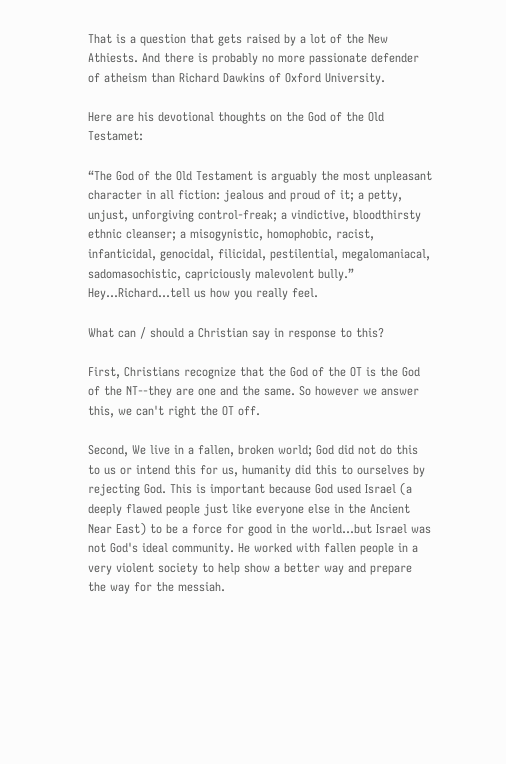That is a question that gets raised by a lot of the New Athiests. And there is probably no more passionate defender of atheism than Richard Dawkins of Oxford University.

Here are his devotional thoughts on the God of the Old Testamet:

“The God of the Old Testament is arguably the most unpleasant character in all fiction: jealous and proud of it; a petty, unjust, unforgiving control-freak; a vindictive, bloodthirsty ethnic cleanser; a misogynistic, homophobic, racist, infanticidal, genocidal, filicidal, pestilential, megalomaniacal, sadomasochistic, capriciously malevolent bully.”
Hey...Richard...tell us how you really feel.

What can / should a Christian say in response to this?

First, Christians recognize that the God of the OT is the God of the NT--they are one and the same. So however we answer this, we can't right the OT off.

Second, We live in a fallen, broken world; God did not do this to us or intend this for us, humanity did this to ourselves by rejecting God. This is important because God used Israel (a deeply flawed people just like everyone else in the Ancient Near East) to be a force for good in the world...but Israel was not God's ideal community. He worked with fallen people in a very violent society to help show a better way and prepare the way for the messiah.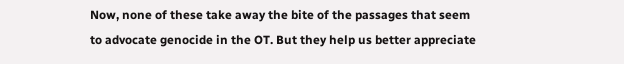Now, none of these take away the bite of the passages that seem to advocate genocide in the OT. But they help us better appreciate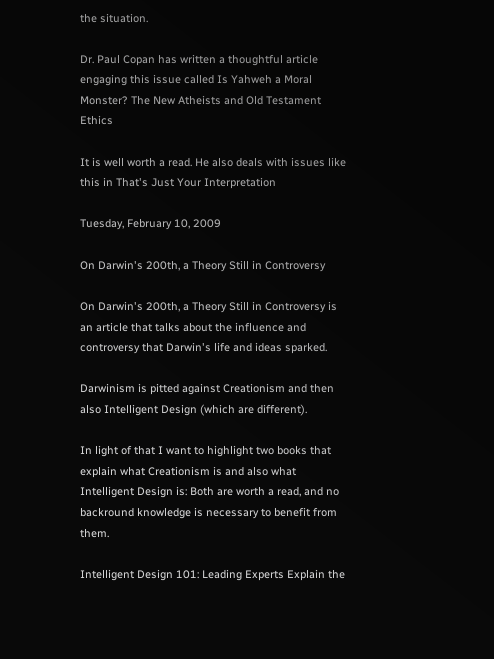the situation.

Dr. Paul Copan has written a thoughtful article engaging this issue called Is Yahweh a Moral Monster? The New Atheists and Old Testament Ethics

It is well worth a read. He also deals with issues like this in That's Just Your Interpretation

Tuesday, February 10, 2009

On Darwin's 200th, a Theory Still in Controversy

On Darwin's 200th, a Theory Still in Controversy is an article that talks about the influence and controversy that Darwin's life and ideas sparked.

Darwinism is pitted against Creationism and then also Intelligent Design (which are different).

In light of that I want to highlight two books that explain what Creationism is and also what Intelligent Design is: Both are worth a read, and no backround knowledge is necessary to benefit from them.

Intelligent Design 101: Leading Experts Explain the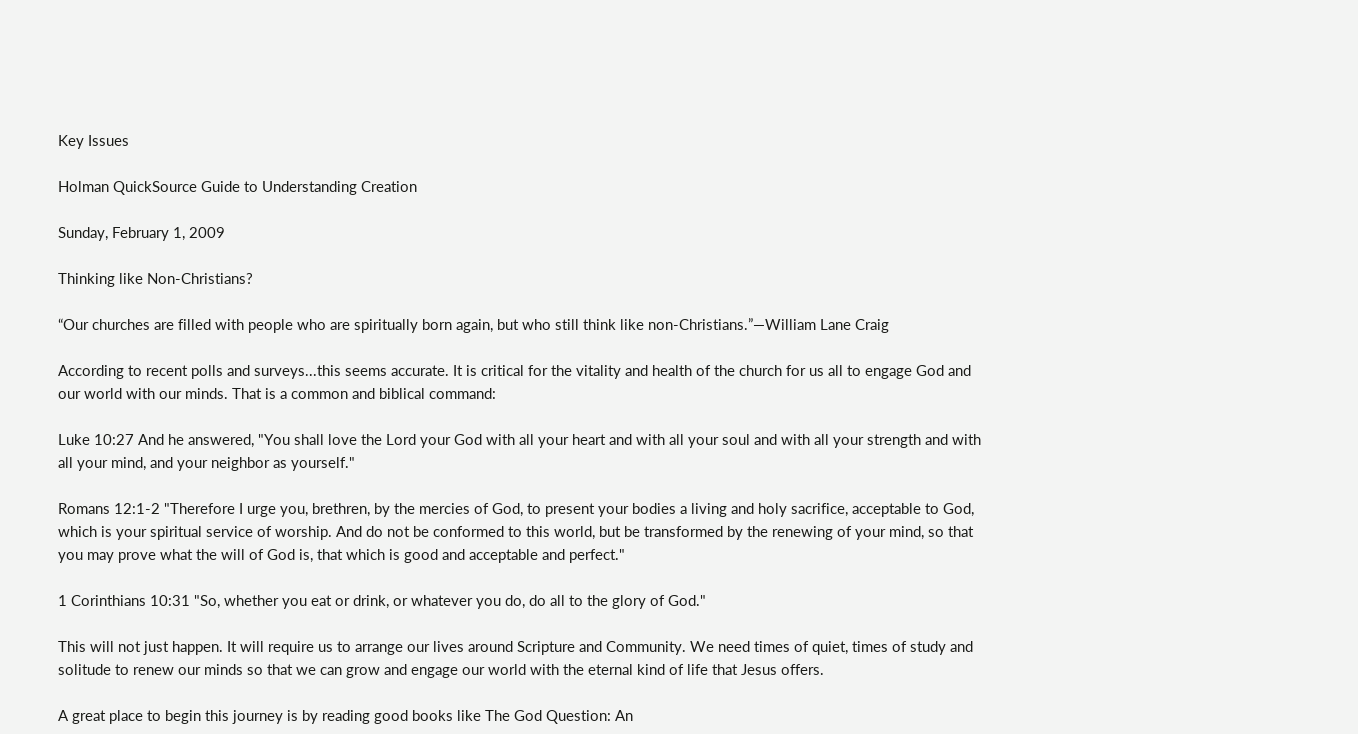Key Issues

Holman QuickSource Guide to Understanding Creation

Sunday, February 1, 2009

Thinking like Non-Christians?

“Our churches are filled with people who are spiritually born again, but who still think like non-Christians.”—William Lane Craig

According to recent polls and surveys...this seems accurate. It is critical for the vitality and health of the church for us all to engage God and our world with our minds. That is a common and biblical command:

Luke 10:27 And he answered, "You shall love the Lord your God with all your heart and with all your soul and with all your strength and with all your mind, and your neighbor as yourself."

Romans 12:1-2 "Therefore I urge you, brethren, by the mercies of God, to present your bodies a living and holy sacrifice, acceptable to God, which is your spiritual service of worship. And do not be conformed to this world, but be transformed by the renewing of your mind, so that you may prove what the will of God is, that which is good and acceptable and perfect."

1 Corinthians 10:31 "So, whether you eat or drink, or whatever you do, do all to the glory of God."

This will not just happen. It will require us to arrange our lives around Scripture and Community. We need times of quiet, times of study and solitude to renew our minds so that we can grow and engage our world with the eternal kind of life that Jesus offers.

A great place to begin this journey is by reading good books like The God Question: An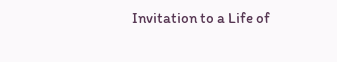Invitation to a Life of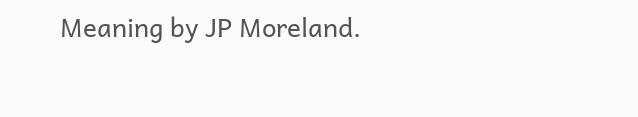Meaning by JP Moreland.